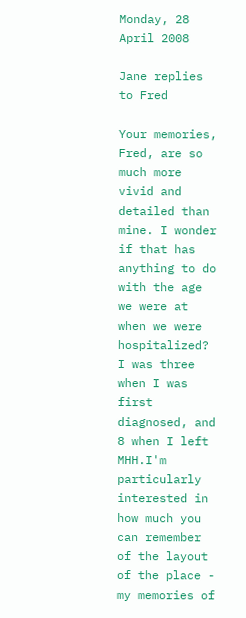Monday, 28 April 2008

Jane replies to Fred

Your memories, Fred, are so much more vivid and detailed than mine. I wonder if that has anything to do with the age we were at when we were hospitalized? I was three when I was first diagnosed, and 8 when I left MHH.I'm particularly interested in how much you can remember of the layout of the place - my memories of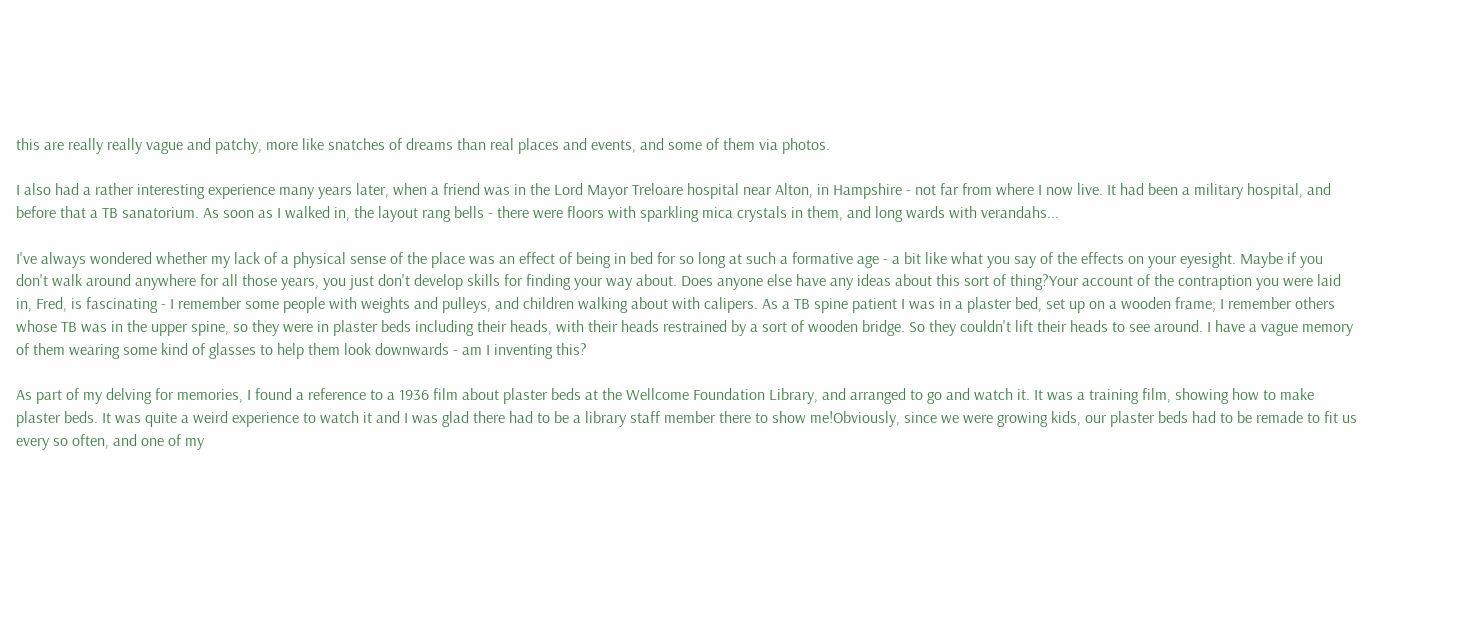this are really really vague and patchy, more like snatches of dreams than real places and events, and some of them via photos.

I also had a rather interesting experience many years later, when a friend was in the Lord Mayor Treloare hospital near Alton, in Hampshire - not far from where I now live. It had been a military hospital, and before that a TB sanatorium. As soon as I walked in, the layout rang bells - there were floors with sparkling mica crystals in them, and long wards with verandahs...

I've always wondered whether my lack of a physical sense of the place was an effect of being in bed for so long at such a formative age - a bit like what you say of the effects on your eyesight. Maybe if you don't walk around anywhere for all those years, you just don't develop skills for finding your way about. Does anyone else have any ideas about this sort of thing?Your account of the contraption you were laid in, Fred, is fascinating - I remember some people with weights and pulleys, and children walking about with calipers. As a TB spine patient I was in a plaster bed, set up on a wooden frame; I remember others whose TB was in the upper spine, so they were in plaster beds including their heads, with their heads restrained by a sort of wooden bridge. So they couldn't lift their heads to see around. I have a vague memory of them wearing some kind of glasses to help them look downwards - am I inventing this?

As part of my delving for memories, I found a reference to a 1936 film about plaster beds at the Wellcome Foundation Library, and arranged to go and watch it. It was a training film, showing how to make plaster beds. It was quite a weird experience to watch it and I was glad there had to be a library staff member there to show me!Obviously, since we were growing kids, our plaster beds had to be remade to fit us every so often, and one of my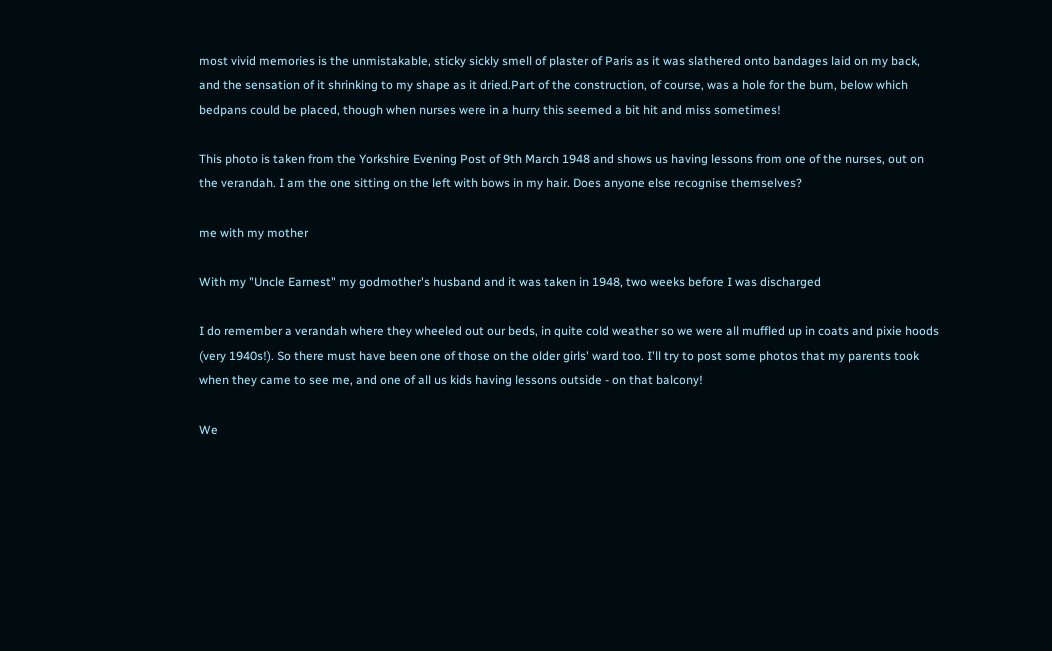most vivid memories is the unmistakable, sticky sickly smell of plaster of Paris as it was slathered onto bandages laid on my back, and the sensation of it shrinking to my shape as it dried.Part of the construction, of course, was a hole for the bum, below which bedpans could be placed, though when nurses were in a hurry this seemed a bit hit and miss sometimes!

This photo is taken from the Yorkshire Evening Post of 9th March 1948 and shows us having lessons from one of the nurses, out on the verandah. I am the one sitting on the left with bows in my hair. Does anyone else recognise themselves?

me with my mother

With my "Uncle Earnest" my godmother's husband and it was taken in 1948, two weeks before I was discharged

I do remember a verandah where they wheeled out our beds, in quite cold weather so we were all muffled up in coats and pixie hoods (very 1940s!). So there must have been one of those on the older girls' ward too. I'll try to post some photos that my parents took when they came to see me, and one of all us kids having lessons outside - on that balcony!

We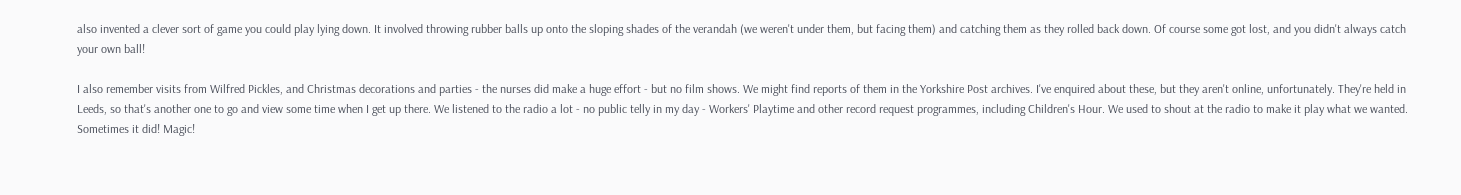also invented a clever sort of game you could play lying down. It involved throwing rubber balls up onto the sloping shades of the verandah (we weren't under them, but facing them) and catching them as they rolled back down. Of course some got lost, and you didn't always catch your own ball!

I also remember visits from Wilfred Pickles, and Christmas decorations and parties - the nurses did make a huge effort - but no film shows. We might find reports of them in the Yorkshire Post archives. I've enquired about these, but they aren't online, unfortunately. They're held in Leeds, so that's another one to go and view some time when I get up there. We listened to the radio a lot - no public telly in my day - Workers' Playtime and other record request programmes, including Children's Hour. We used to shout at the radio to make it play what we wanted. Sometimes it did! Magic!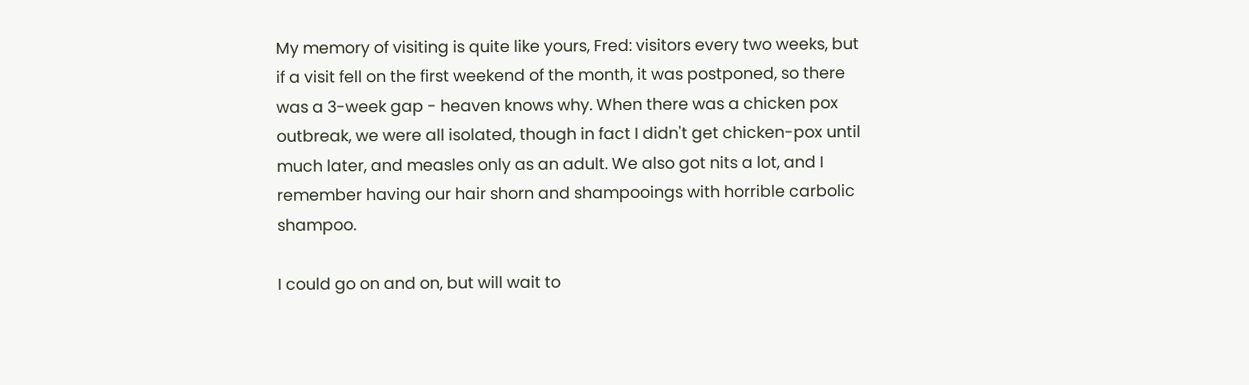My memory of visiting is quite like yours, Fred: visitors every two weeks, but if a visit fell on the first weekend of the month, it was postponed, so there was a 3-week gap - heaven knows why. When there was a chicken pox outbreak, we were all isolated, though in fact I didn't get chicken-pox until much later, and measles only as an adult. We also got nits a lot, and I remember having our hair shorn and shampooings with horrible carbolic shampoo.

I could go on and on, but will wait to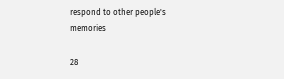respond to other people's memories

28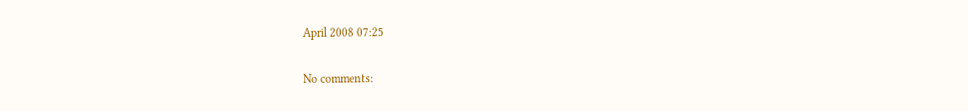April 2008 07:25

No comments: